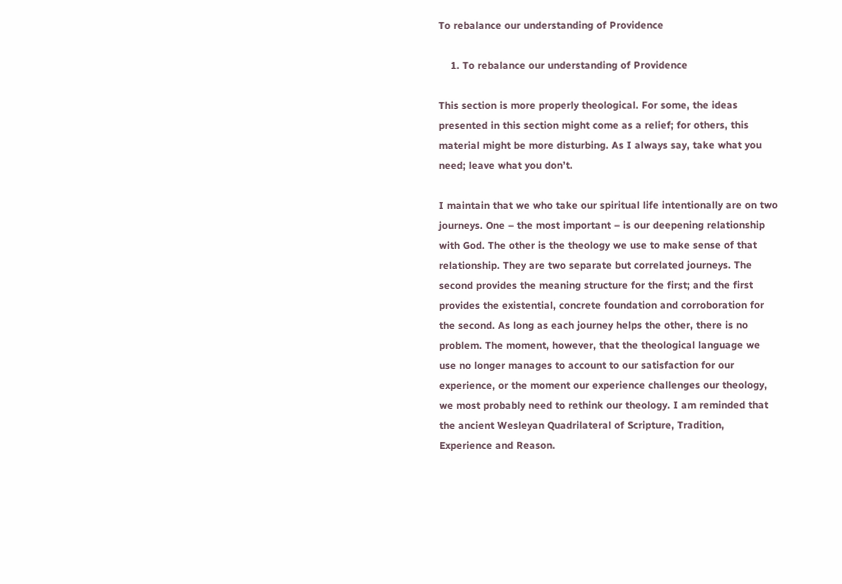To rebalance our understanding of Providence

    1. To rebalance our understanding of Providence

This section is more properly theological. For some, the ideas presented in this section might come as a relief; for others, this material might be more disturbing. As I always say, take what you need; leave what you don’t.

I maintain that we who take our spiritual life intentionally are on two journeys. One – the most important – is our deepening relationship with God. The other is the theology we use to make sense of that relationship. They are two separate but correlated journeys. The second provides the meaning structure for the first; and the first provides the existential, concrete foundation and corroboration for the second. As long as each journey helps the other, there is no problem. The moment, however, that the theological language we use no longer manages to account to our satisfaction for our experience, or the moment our experience challenges our theology, we most probably need to rethink our theology. I am reminded that the ancient Wesleyan Quadrilateral of Scripture, Tradition, Experience and Reason.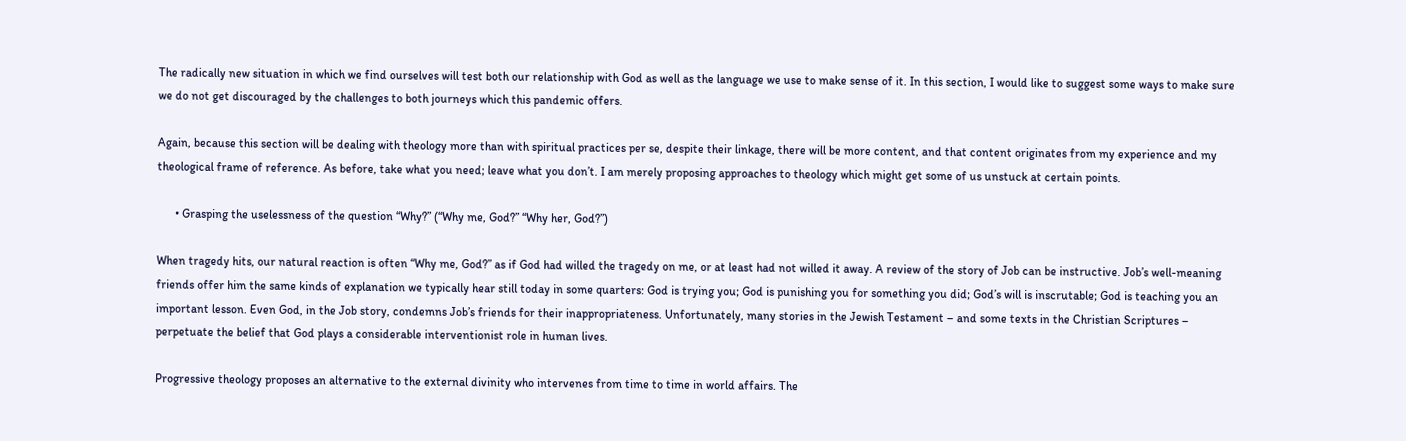The radically new situation in which we find ourselves will test both our relationship with God as well as the language we use to make sense of it. In this section, I would like to suggest some ways to make sure we do not get discouraged by the challenges to both journeys which this pandemic offers.

Again, because this section will be dealing with theology more than with spiritual practices per se, despite their linkage, there will be more content, and that content originates from my experience and my theological frame of reference. As before, take what you need; leave what you don’t. I am merely proposing approaches to theology which might get some of us unstuck at certain points.

      • Grasping the uselessness of the question “Why?” (“Why me, God?” “Why her, God?”)

When tragedy hits, our natural reaction is often “Why me, God?” as if God had willed the tragedy on me, or at least had not willed it away. A review of the story of Job can be instructive. Job’s well-meaning friends offer him the same kinds of explanation we typically hear still today in some quarters: God is trying you; God is punishing you for something you did; God’s will is inscrutable; God is teaching you an important lesson. Even God, in the Job story, condemns Job’s friends for their inappropriateness. Unfortunately, many stories in the Jewish Testament – and some texts in the Christian Scriptures – perpetuate the belief that God plays a considerable interventionist role in human lives.

Progressive theology proposes an alternative to the external divinity who intervenes from time to time in world affairs. The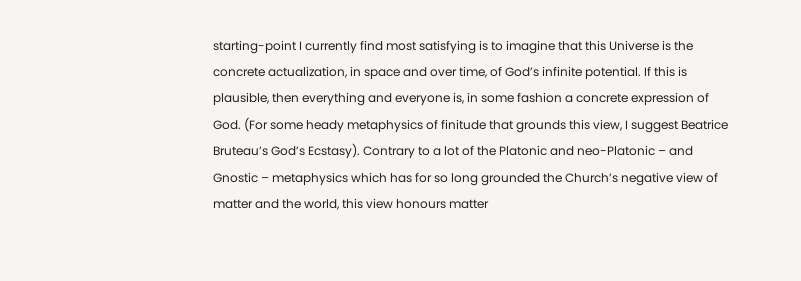starting-point I currently find most satisfying is to imagine that this Universe is the concrete actualization, in space and over time, of God’s infinite potential. If this is plausible, then everything and everyone is, in some fashion a concrete expression of God. (For some heady metaphysics of finitude that grounds this view, I suggest Beatrice Bruteau’s God’s Ecstasy). Contrary to a lot of the Platonic and neo-Platonic – and Gnostic – metaphysics which has for so long grounded the Church’s negative view of matter and the world, this view honours matter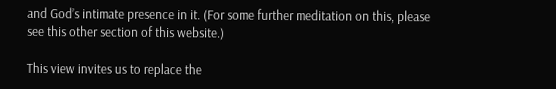and God’s intimate presence in it. (For some further meditation on this, please see this other section of this website.)

This view invites us to replace the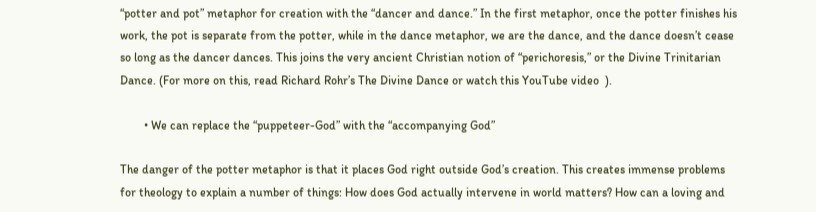“potter and pot” metaphor for creation with the “dancer and dance.” In the first metaphor, once the potter finishes his work, the pot is separate from the potter, while in the dance metaphor, we are the dance, and the dance doesn’t cease so long as the dancer dances. This joins the very ancient Christian notion of “perichoresis,” or the Divine Trinitarian Dance. (For more on this, read Richard Rohr’s The Divine Dance or watch this YouTube video  ).

        • We can replace the “puppeteer-God” with the “accompanying God”

The danger of the potter metaphor is that it places God right outside God’s creation. This creates immense problems for theology to explain a number of things: How does God actually intervene in world matters? How can a loving and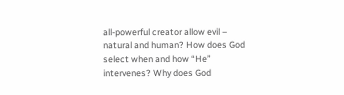all-powerful creator allow evil – natural and human? How does God select when and how “He” intervenes? Why does God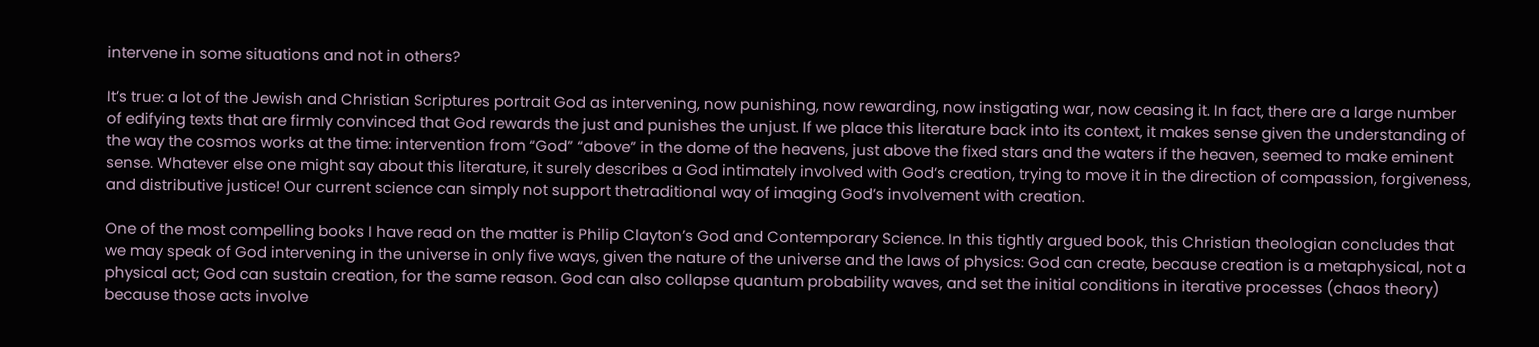intervene in some situations and not in others?

It’s true: a lot of the Jewish and Christian Scriptures portrait God as intervening, now punishing, now rewarding, now instigating war, now ceasing it. In fact, there are a large number of edifying texts that are firmly convinced that God rewards the just and punishes the unjust. If we place this literature back into its context, it makes sense given the understanding of the way the cosmos works at the time: intervention from “God” “above” in the dome of the heavens, just above the fixed stars and the waters if the heaven, seemed to make eminent sense. Whatever else one might say about this literature, it surely describes a God intimately involved with God’s creation, trying to move it in the direction of compassion, forgiveness, and distributive justice! Our current science can simply not support thetraditional way of imaging God’s involvement with creation.

One of the most compelling books I have read on the matter is Philip Clayton’s God and Contemporary Science. In this tightly argued book, this Christian theologian concludes that we may speak of God intervening in the universe in only five ways, given the nature of the universe and the laws of physics: God can create, because creation is a metaphysical, not a physical act; God can sustain creation, for the same reason. God can also collapse quantum probability waves, and set the initial conditions in iterative processes (chaos theory) because those acts involve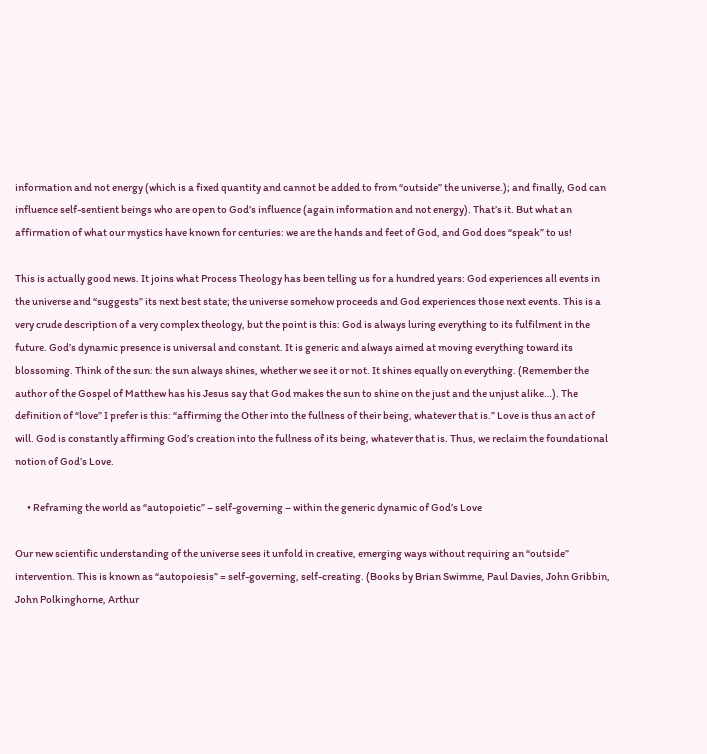information and not energy (which is a fixed quantity and cannot be added to from “outside” the universe.); and finally, God can influence self-sentient beings who are open to God’s influence (again information and not energy). That’s it. But what an affirmation of what our mystics have known for centuries: we are the hands and feet of God, and God does “speak” to us!

This is actually good news. It joins what Process Theology has been telling us for a hundred years: God experiences all events in the universe and “suggests” its next best state; the universe somehow proceeds and God experiences those next events. This is a very crude description of a very complex theology, but the point is this: God is always luring everything to its fulfilment in the future. God’s dynamic presence is universal and constant. It is generic and always aimed at moving everything toward its blossoming. Think of the sun: the sun always shines, whether we see it or not. It shines equally on everything. (Remember the author of the Gospel of Matthew has his Jesus say that God makes the sun to shine on the just and the unjust alike…). The definition of “love” I prefer is this: “affirming the Other into the fullness of their being, whatever that is.” Love is thus an act of will. God is constantly affirming God’s creation into the fullness of its being, whatever that is. Thus, we reclaim the foundational notion of God’s Love.

      • Reframing the world as “autopoietic” – self-governing – within the generic dynamic of God’s Love

Our new scientific understanding of the universe sees it unfold in creative, emerging ways without requiring an “outside” intervention. This is known as “autopoiesis” = self-governing, self-creating. (Books by Brian Swimme, Paul Davies, John Gribbin, John Polkinghorne, Arthur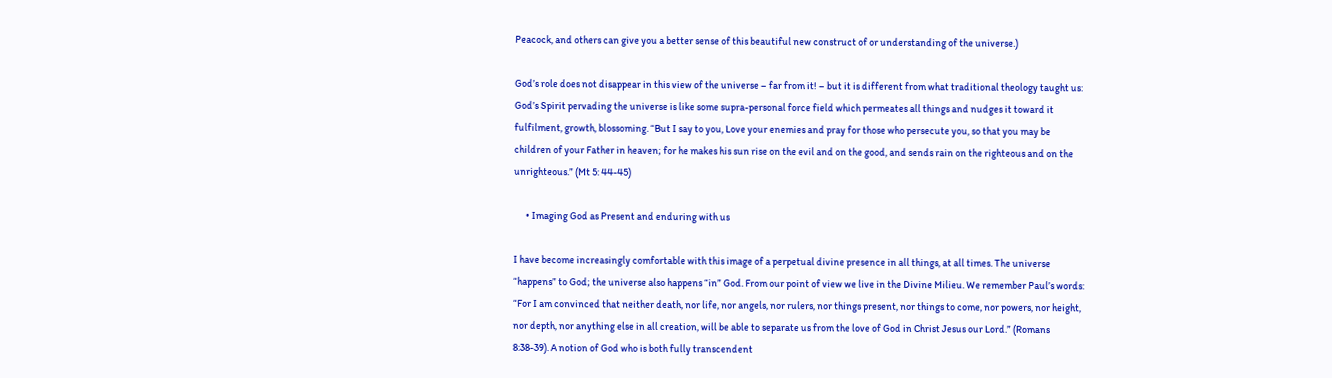Peacock, and others can give you a better sense of this beautiful new construct of or understanding of the universe.)

God’s role does not disappear in this view of the universe – far from it! – but it is different from what traditional theology taught us: God’s Spirit pervading the universe is like some supra-personal force field which permeates all things and nudges it toward it fulfilment, growth, blossoming. “But I say to you, Love your enemies and pray for those who persecute you, so that you may be children of your Father in heaven; for he makes his sun rise on the evil and on the good, and sends rain on the righteous and on the unrighteous.” (Mt 5: 44-45)

      • Imaging God as Present and enduring with us

I have become increasingly comfortable with this image of a perpetual divine presence in all things, at all times. The universe “happens” to God; the universe also happens “in” God. From our point of view we live in the Divine Milieu. We remember Paul’s words: “For I am convinced that neither death, nor life, nor angels, nor rulers, nor things present, nor things to come, nor powers, nor height, nor depth, nor anything else in all creation, will be able to separate us from the love of God in Christ Jesus our Lord.” (Romans 8:38-39). A notion of God who is both fully transcendent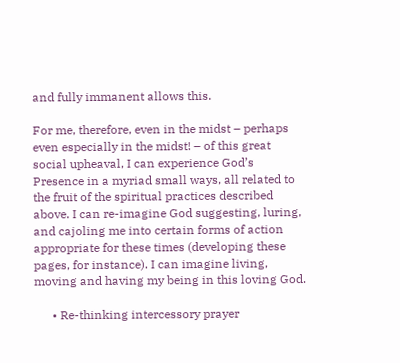and fully immanent allows this.

For me, therefore, even in the midst – perhaps even especially in the midst! – of this great social upheaval, I can experience God’s Presence in a myriad small ways, all related to the fruit of the spiritual practices described above. I can re-imagine God suggesting, luring, and cajoling me into certain forms of action appropriate for these times (developing these pages, for instance). I can imagine living, moving and having my being in this loving God.

      • Re-thinking intercessory prayer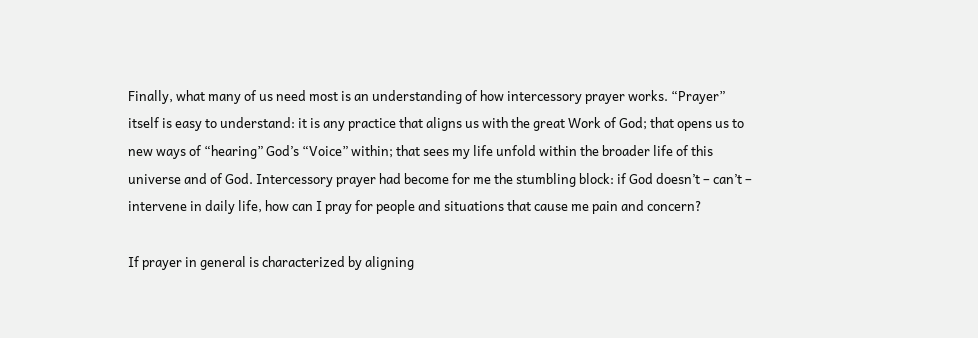Finally, what many of us need most is an understanding of how intercessory prayer works. “Prayer” itself is easy to understand: it is any practice that aligns us with the great Work of God; that opens us to new ways of “hearing” God’s “Voice” within; that sees my life unfold within the broader life of this universe and of God. Intercessory prayer had become for me the stumbling block: if God doesn’t – can’t – intervene in daily life, how can I pray for people and situations that cause me pain and concern?

If prayer in general is characterized by aligning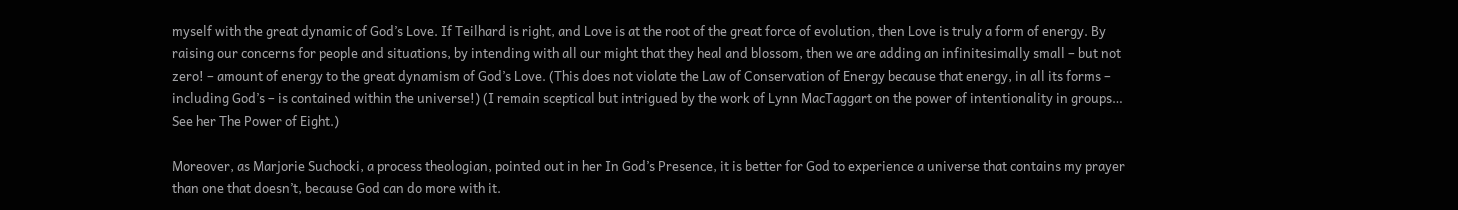myself with the great dynamic of God’s Love. If Teilhard is right, and Love is at the root of the great force of evolution, then Love is truly a form of energy. By raising our concerns for people and situations, by intending with all our might that they heal and blossom, then we are adding an infinitesimally small – but not zero! – amount of energy to the great dynamism of God’s Love. (This does not violate the Law of Conservation of Energy because that energy, in all its forms – including God’s – is contained within the universe!) (I remain sceptical but intrigued by the work of Lynn MacTaggart on the power of intentionality in groups… See her The Power of Eight.)

Moreover, as Marjorie Suchocki, a process theologian, pointed out in her In God’s Presence, it is better for God to experience a universe that contains my prayer than one that doesn’t, because God can do more with it.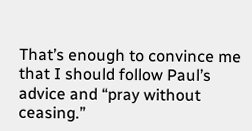That’s enough to convince me that I should follow Paul’s advice and “pray without ceasing.”